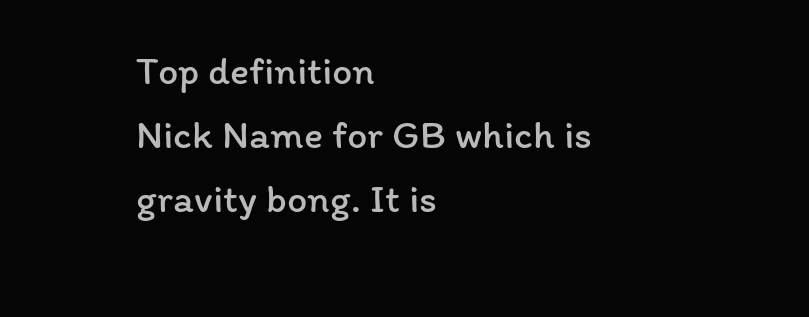Top definition
Nick Name for GB which is gravity bong. It is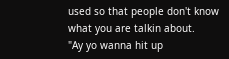used so that people don't know what you are talkin about.
"Ay yo wanna hit up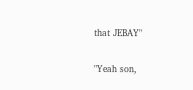that JEBAY"

"Yeah son,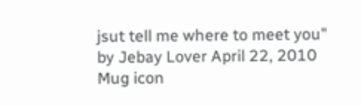jsut tell me where to meet you"
by Jebay Lover April 22, 2010
Mug icon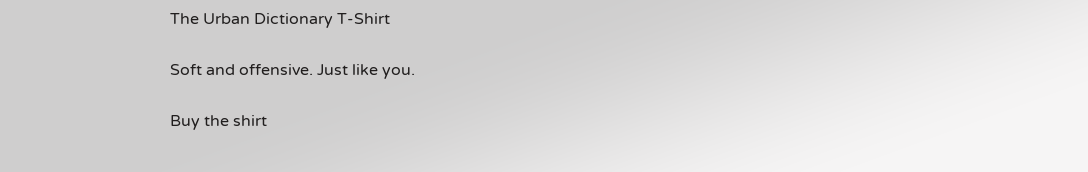The Urban Dictionary T-Shirt

Soft and offensive. Just like you.

Buy the shirt